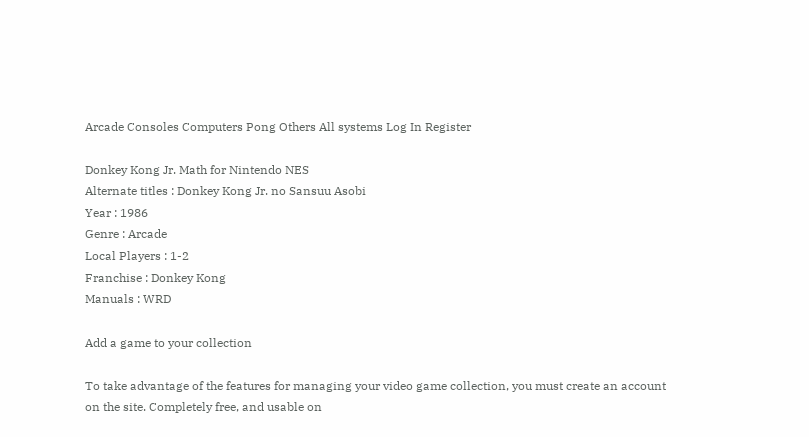Arcade Consoles Computers Pong Others All systems Log In Register

Donkey Kong Jr. Math for Nintendo NES
Alternate titles : Donkey Kong Jr. no Sansuu Asobi
Year : 1986
Genre : Arcade
Local Players : 1-2
Franchise : Donkey Kong
Manuals : WRD

Add a game to your collection

To take advantage of the features for managing your video game collection, you must create an account on the site. Completely free, and usable on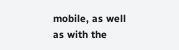mobile, as well as with the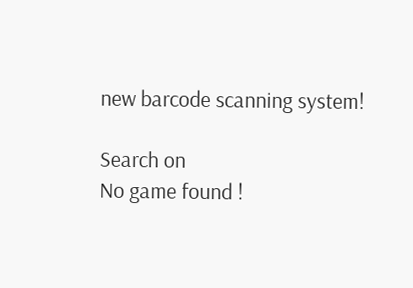new barcode scanning system!

Search on
No game found !